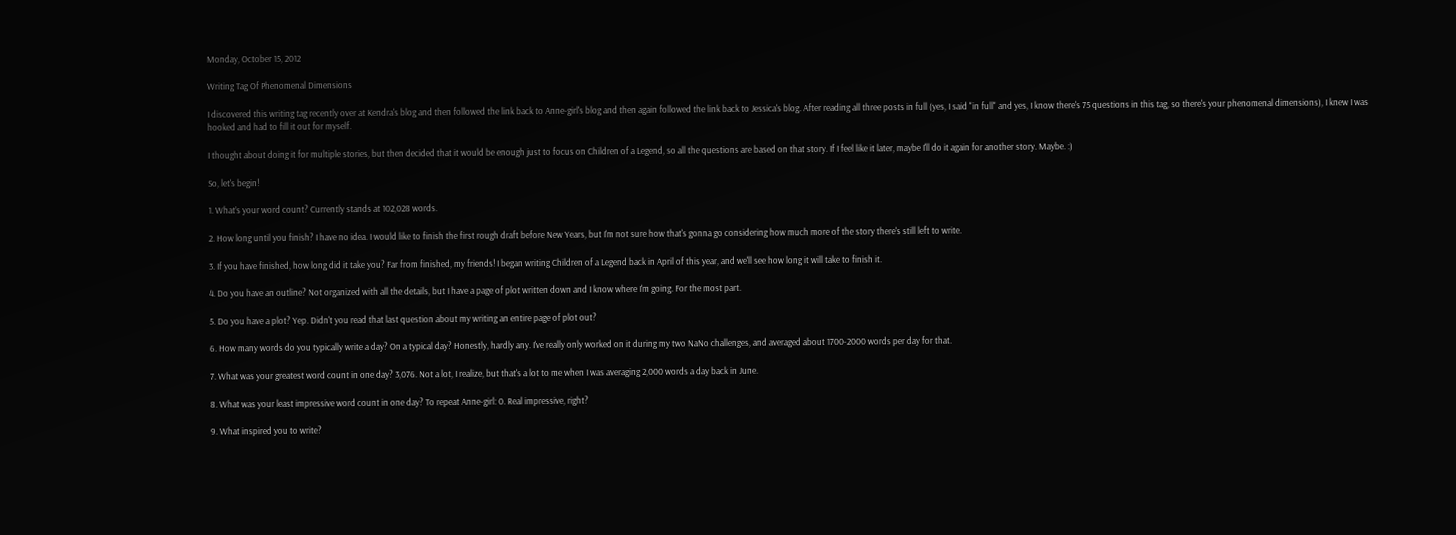Monday, October 15, 2012

Writing Tag Of Phenomenal Dimensions

I discovered this writing tag recently over at Kendra's blog and then followed the link back to Anne-girl's blog and then again followed the link back to Jessica's blog. After reading all three posts in full (yes, I said "in full" and yes, I know there's 75 questions in this tag, so there's your phenomenal dimensions), I knew I was hooked and had to fill it out for myself.

I thought about doing it for multiple stories, but then decided that it would be enough just to focus on Children of a Legend, so all the questions are based on that story. If I feel like it later, maybe I'll do it again for another story. Maybe. :)

So, let's begin!

1. What’s your word count? Currently stands at 102,028 words.

2. How long until you finish? I have no idea. I would like to finish the first rough draft before New Years, but I'm not sure how that's gonna go considering how much more of the story there's still left to write.

3. If you have finished, how long did it take you? Far from finished, my friends! I began writing Children of a Legend back in April of this year, and we'll see how long it will take to finish it.

4. Do you have an outline? Not organized with all the details, but I have a page of plot written down and I know where I'm going. For the most part.

5. Do you have a plot? Yep. Didn't you read that last question about my writing an entire page of plot out?

6. How many words do you typically write a day? On a typical day? Honestly, hardly any. I've really only worked on it during my two NaNo challenges, and averaged about 1700-2000 words per day for that.

7. What was your greatest word count in one day? 3,076. Not a lot, I realize, but that's a lot to me when I was averaging 2,000 words a day back in June.

8. What was your least impressive word count in one day? To repeat Anne-girl: 0. Real impressive, right?

9. What inspired you to write?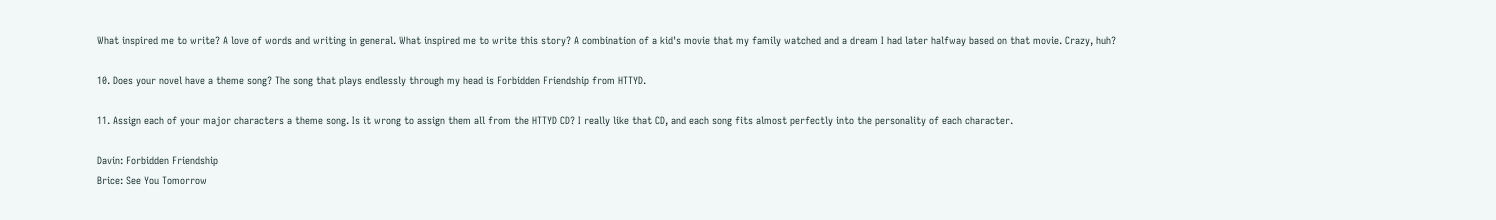What inspired me to write? A love of words and writing in general. What inspired me to write this story? A combination of a kid's movie that my family watched and a dream I had later halfway based on that movie. Crazy, huh?

10. Does your novel have a theme song? The song that plays endlessly through my head is Forbidden Friendship from HTTYD.

11. Assign each of your major characters a theme song. Is it wrong to assign them all from the HTTYD CD? I really like that CD, and each song fits almost perfectly into the personality of each character.

Davin: Forbidden Friendship
Brice: See You Tomorrow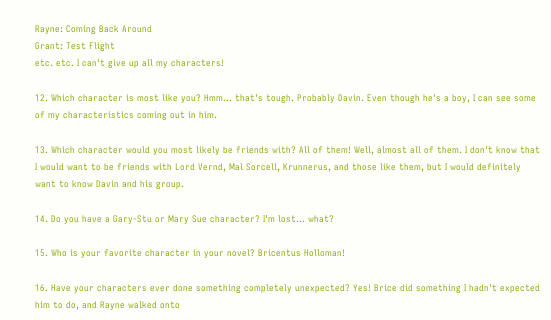Rayne: Coming Back Around
Grant: Test Flight
etc. etc. I can't give up all my characters!

12. Which character is most like you? Hmm... that's tough. Probably Davin. Even though he's a boy, I can see some of my characteristics coming out in him.

13. Which character would you most likely be friends with? All of them! Well, almost all of them. I don't know that I would want to be friends with Lord Vernd, Mal Sorcell, Krunnerus, and those like them, but I would definitely want to know Davin and his group.

14. Do you have a Gary-Stu or Mary Sue character? I'm lost... what?

15. Who is your favorite character in your novel? Bricentus Holloman!

16. Have your characters ever done something completely unexpected? Yes! Brice did something I hadn't expected him to do, and Rayne walked onto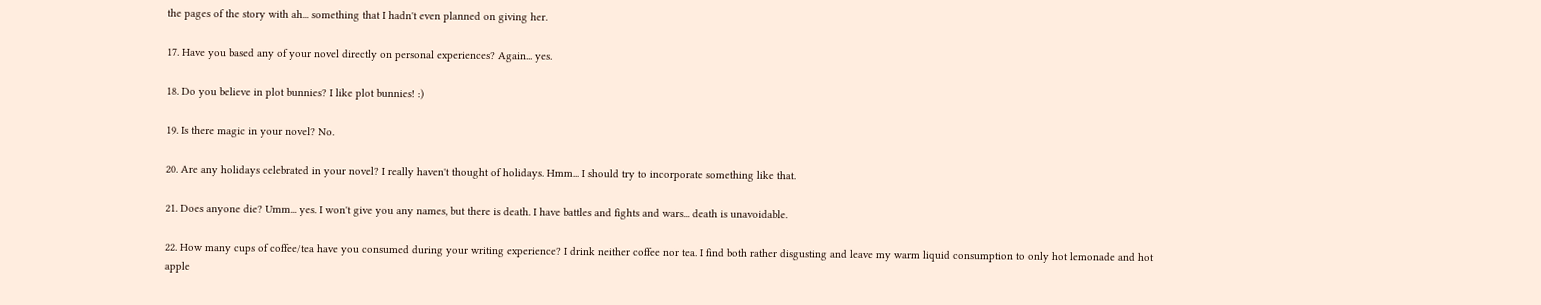the pages of the story with ah... something that I hadn't even planned on giving her.

17. Have you based any of your novel directly on personal experiences? Again... yes.

18. Do you believe in plot bunnies? I like plot bunnies! :)

19. Is there magic in your novel? No.

20. Are any holidays celebrated in your novel? I really haven't thought of holidays. Hmm... I should try to incorporate something like that.

21. Does anyone die? Umm... yes. I won't give you any names, but there is death. I have battles and fights and wars... death is unavoidable.

22. How many cups of coffee/tea have you consumed during your writing experience? I drink neither coffee nor tea. I find both rather disgusting and leave my warm liquid consumption to only hot lemonade and hot apple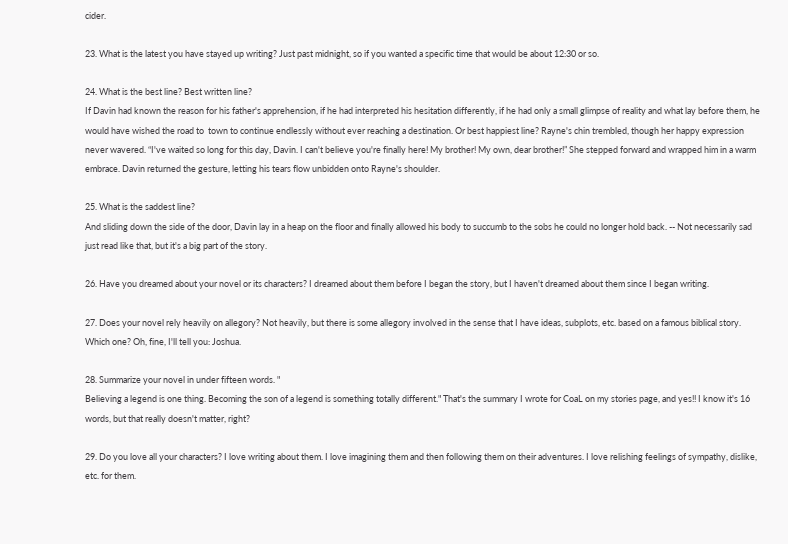cider.

23. What is the latest you have stayed up writing? Just past midnight, so if you wanted a specific time that would be about 12:30 or so.

24. What is the best line? Best written line?
If Davin had known the reason for his father's apprehension, if he had interpreted his hesitation differently, if he had only a small glimpse of reality and what lay before them, he would have wished the road to  town to continue endlessly without ever reaching a destination. Or best happiest line? Rayne's chin trembled, though her happy expression never wavered. “I've waited so long for this day, Davin. I can't believe you're finally here! My brother! My own, dear brother!” She stepped forward and wrapped him in a warm embrace. Davin returned the gesture, letting his tears flow unbidden onto Rayne's shoulder.

25. What is the saddest line?
And sliding down the side of the door, Davin lay in a heap on the floor and finally allowed his body to succumb to the sobs he could no longer hold back. -- Not necessarily sad just read like that, but it's a big part of the story.

26. Have you dreamed about your novel or its characters? I dreamed about them before I began the story, but I haven't dreamed about them since I began writing.

27. Does your novel rely heavily on allegory? Not heavily, but there is some allegory involved in the sense that I have ideas, subplots, etc. based on a famous biblical story. Which one? Oh, fine, I'll tell you: Joshua.

28. Summarize your novel in under fifteen words. "
Believing a legend is one thing. Becoming the son of a legend is something totally different." That's the summary I wrote for CoaL on my stories page, and yes!! I know it's 16 words, but that really doesn't matter, right?

29. Do you love all your characters? I love writing about them. I love imagining them and then following them on their adventures. I love relishing feelings of sympathy, dislike, etc. for them.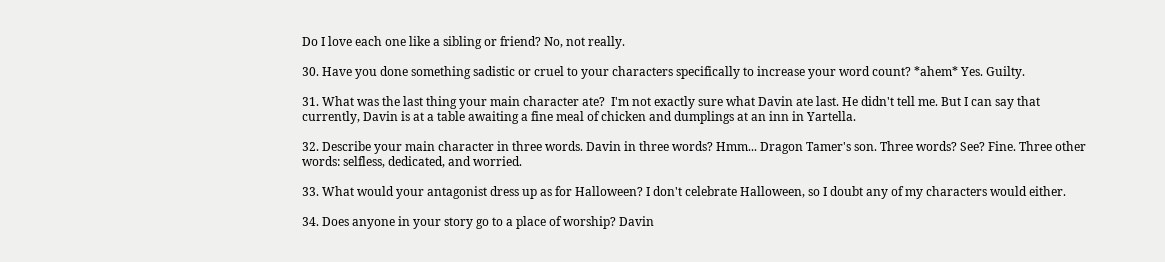Do I love each one like a sibling or friend? No, not really.

30. Have you done something sadistic or cruel to your characters specifically to increase your word count? *ahem* Yes. Guilty.

31. What was the last thing your main character ate?  I'm not exactly sure what Davin ate last. He didn't tell me. But I can say that currently, Davin is at a table awaiting a fine meal of chicken and dumplings at an inn in Yartella.

32. Describe your main character in three words. Davin in three words? Hmm... Dragon Tamer's son. Three words? See? Fine. Three other words: selfless, dedicated, and worried.

33. What would your antagonist dress up as for Halloween? I don't celebrate Halloween, so I doubt any of my characters would either.

34. Does anyone in your story go to a place of worship? Davin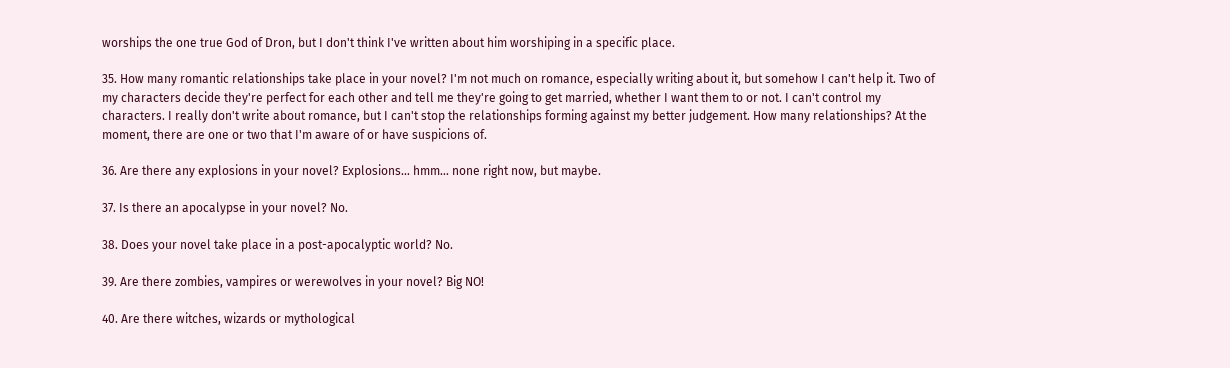worships the one true God of Dron, but I don't think I've written about him worshiping in a specific place.

35. How many romantic relationships take place in your novel? I'm not much on romance, especially writing about it, but somehow I can't help it. Two of my characters decide they're perfect for each other and tell me they're going to get married, whether I want them to or not. I can't control my characters. I really don't write about romance, but I can't stop the relationships forming against my better judgement. How many relationships? At the moment, there are one or two that I'm aware of or have suspicions of.

36. Are there any explosions in your novel? Explosions... hmm... none right now, but maybe.

37. Is there an apocalypse in your novel? No.

38. Does your novel take place in a post-apocalyptic world? No.

39. Are there zombies, vampires or werewolves in your novel? Big NO!

40. Are there witches, wizards or mythological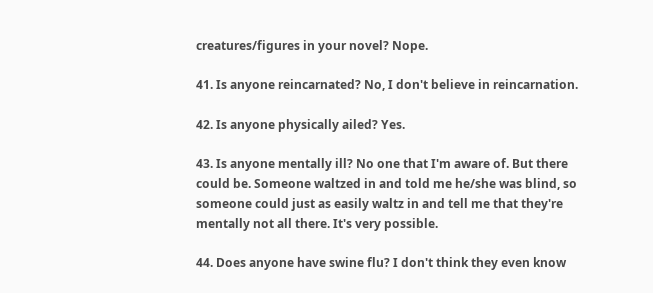creatures/figures in your novel? Nope.

41. Is anyone reincarnated? No, I don't believe in reincarnation.

42. Is anyone physically ailed? Yes.

43. Is anyone mentally ill? No one that I'm aware of. But there could be. Someone waltzed in and told me he/she was blind, so someone could just as easily waltz in and tell me that they're mentally not all there. It's very possible.

44. Does anyone have swine flu? I don't think they even know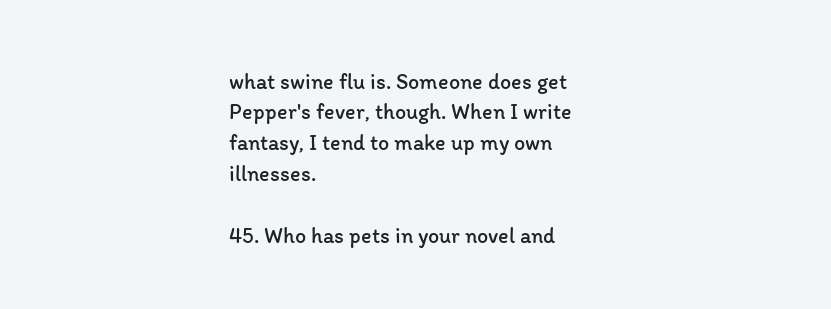what swine flu is. Someone does get Pepper's fever, though. When I write fantasy, I tend to make up my own illnesses.

45. Who has pets in your novel and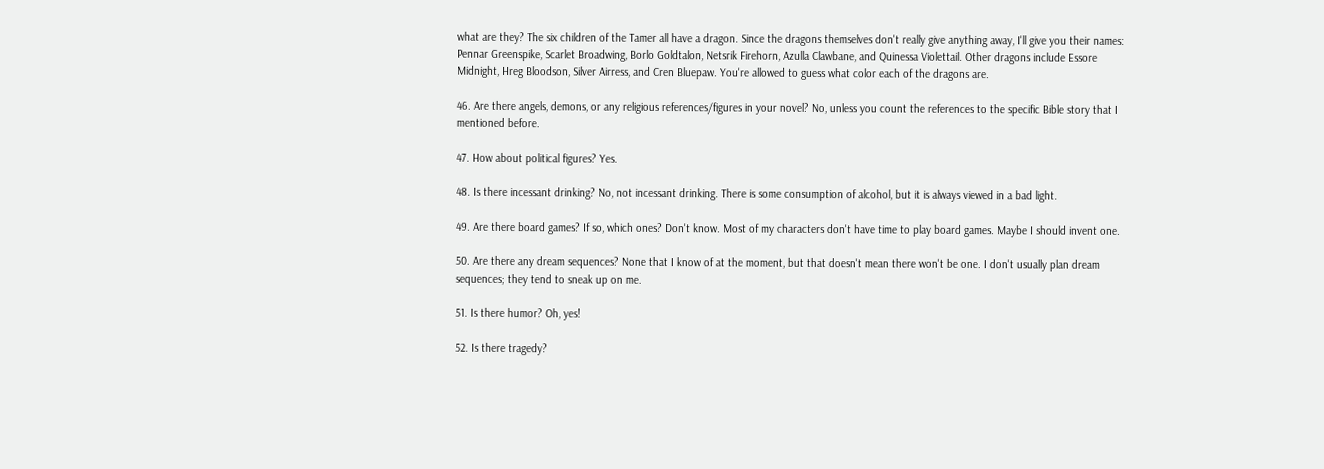what are they? The six children of the Tamer all have a dragon. Since the dragons themselves don't really give anything away, I'll give you their names: Pennar Greenspike, Scarlet Broadwing, Borlo Goldtalon, Netsrik Firehorn, Azulla Clawbane, and Quinessa Violettail. Other dragons include Essore Midnight, Hreg Bloodson, Silver Airress, and Cren Bluepaw. You're allowed to guess what color each of the dragons are.

46. Are there angels, demons, or any religious references/figures in your novel? No, unless you count the references to the specific Bible story that I mentioned before.

47. How about political figures? Yes.

48. Is there incessant drinking? No, not incessant drinking. There is some consumption of alcohol, but it is always viewed in a bad light.

49. Are there board games? If so, which ones? Don't know. Most of my characters don't have time to play board games. Maybe I should invent one.

50. Are there any dream sequences? None that I know of at the moment, but that doesn't mean there won't be one. I don't usually plan dream sequences; they tend to sneak up on me.

51. Is there humor? Oh, yes!

52. Is there tragedy?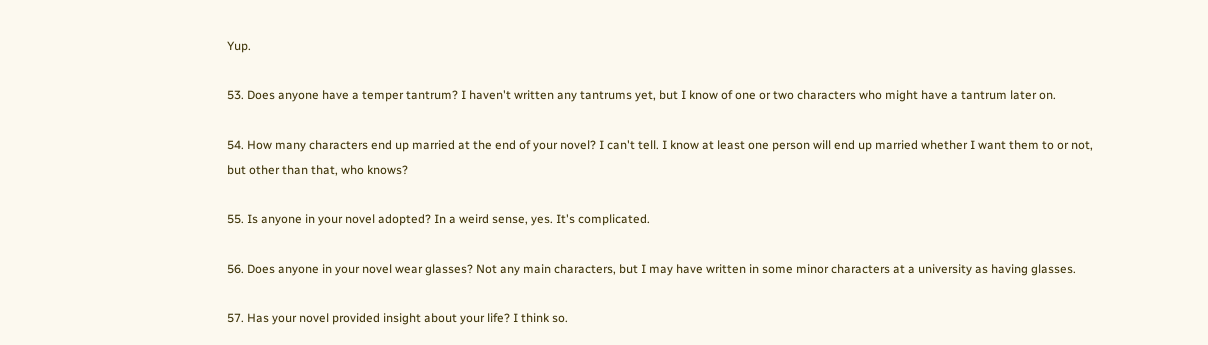Yup.

53. Does anyone have a temper tantrum? I haven't written any tantrums yet, but I know of one or two characters who might have a tantrum later on.

54. How many characters end up married at the end of your novel? I can't tell. I know at least one person will end up married whether I want them to or not, but other than that, who knows?

55. Is anyone in your novel adopted? In a weird sense, yes. It's complicated.

56. Does anyone in your novel wear glasses? Not any main characters, but I may have written in some minor characters at a university as having glasses.

57. Has your novel provided insight about your life? I think so.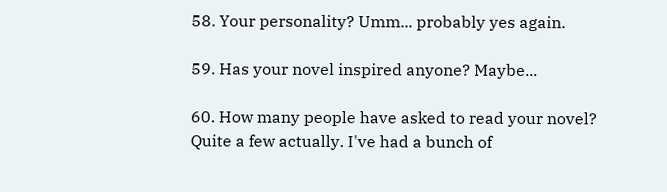58. Your personality? Umm... probably yes again.

59. Has your novel inspired anyone? Maybe...

60. How many people have asked to read your novel? Quite a few actually. I've had a bunch of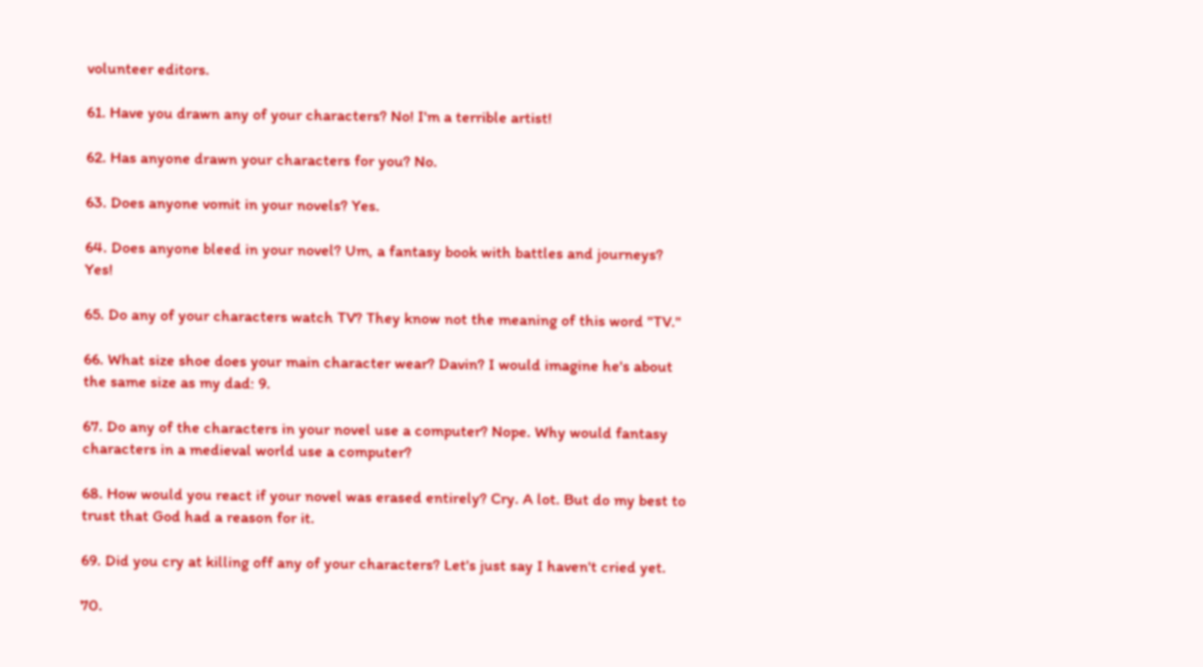volunteer editors.

61. Have you drawn any of your characters? No! I'm a terrible artist!

62. Has anyone drawn your characters for you? No.

63. Does anyone vomit in your novels? Yes.

64. Does anyone bleed in your novel? Um, a fantasy book with battles and journeys? Yes!

65. Do any of your characters watch TV? They know not the meaning of this word "TV."

66. What size shoe does your main character wear? Davin? I would imagine he's about the same size as my dad: 9.

67. Do any of the characters in your novel use a computer? Nope. Why would fantasy characters in a medieval world use a computer?

68. How would you react if your novel was erased entirely? Cry. A lot. But do my best to trust that God had a reason for it.

69. Did you cry at killing off any of your characters? Let's just say I haven't cried yet.

70.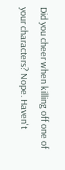Did you cheer when killing off one of your characters? Nope. Haven't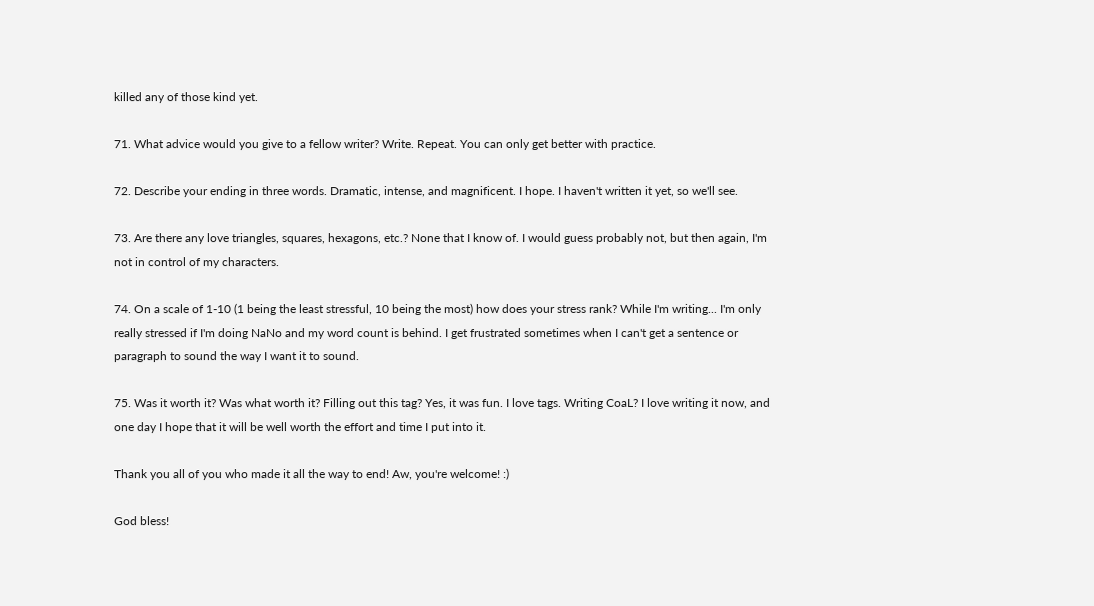killed any of those kind yet.

71. What advice would you give to a fellow writer? Write. Repeat. You can only get better with practice.

72. Describe your ending in three words. Dramatic, intense, and magnificent. I hope. I haven't written it yet, so we'll see.

73. Are there any love triangles, squares, hexagons, etc.? None that I know of. I would guess probably not, but then again, I'm not in control of my characters.

74. On a scale of 1-10 (1 being the least stressful, 10 being the most) how does your stress rank? While I'm writing... I'm only really stressed if I'm doing NaNo and my word count is behind. I get frustrated sometimes when I can't get a sentence or paragraph to sound the way I want it to sound.

75. Was it worth it? Was what worth it? Filling out this tag? Yes, it was fun. I love tags. Writing CoaL? I love writing it now, and one day I hope that it will be well worth the effort and time I put into it.

Thank you all of you who made it all the way to end! Aw, you're welcome! :)

God bless!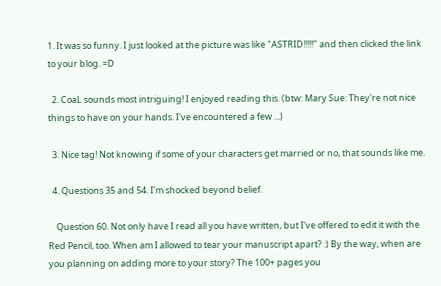1. It was so funny. I just looked at the picture was like "ASTRID!!!!!" and then clicked the link to your blog. =D

  2. CoaL sounds most intriguing! I enjoyed reading this. (btw: Mary Sue: They're not nice things to have on your hands. I've encountered a few ...)

  3. Nice tag! Not knowing if some of your characters get married or no, that sounds like me.

  4. Questions 35 and 54. I'm shocked beyond belief.

    Question 60. Not only have I read all you have written, but I've offered to edit it with the Red Pencil, too. When am I allowed to tear your manuscript apart? :) By the way, when are you planning on adding more to your story? The 100+ pages you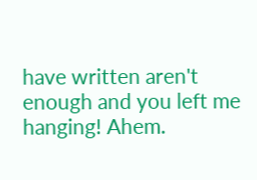have written aren't enough and you left me hanging! Ahem.